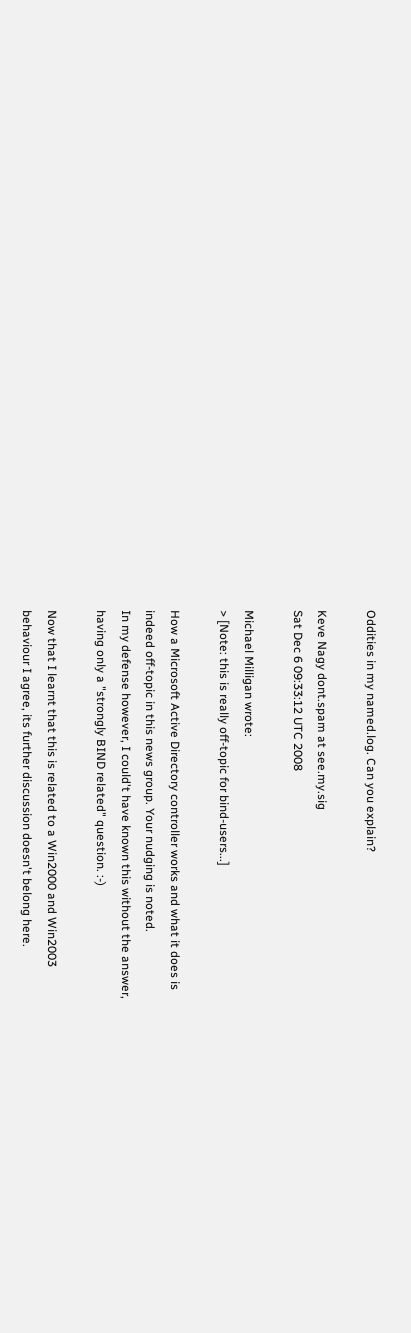Oddities in my named.log. Can you explain?

Keve Nagy dont.spam at see.my.sig
Sat Dec 6 09:33:12 UTC 2008

Michael Milligan wrote:
> [Note: this is really off-topic for bind-users...]

How a Microsoft Active Directory controller works and what it does is
indeed off-topic in this news group. Your nudging is noted.
In my defense however, I could't have known this without the answer,
having only a "strongly BIND related" question. :-)

Now that I learnt that this is related to a Win2000 and Win2003
behaviour I agree, its further discussion doesn't belong here.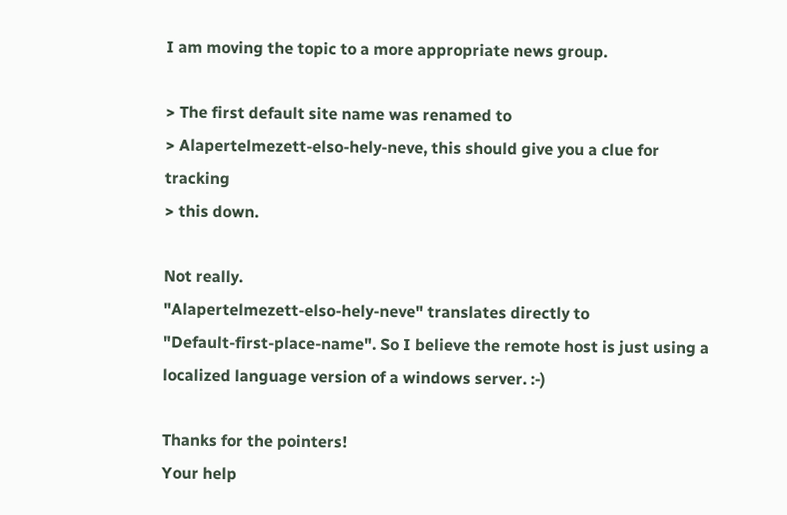I am moving the topic to a more appropriate news group.

> The first default site name was renamed to
> Alapertelmezett-elso-hely-neve, this should give you a clue for tracking
> this down.

Not really.
"Alapertelmezett-elso-hely-neve" translates directly to
"Default-first-place-name". So I believe the remote host is just using a
localized language version of a windows server. :-)

Thanks for the pointers!
Your help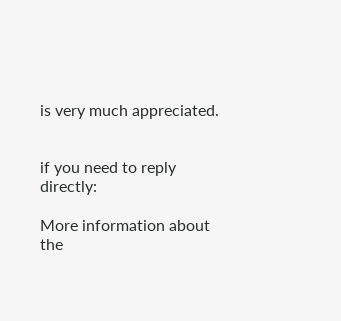is very much appreciated.


if you need to reply directly:

More information about the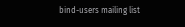bind-users mailing list